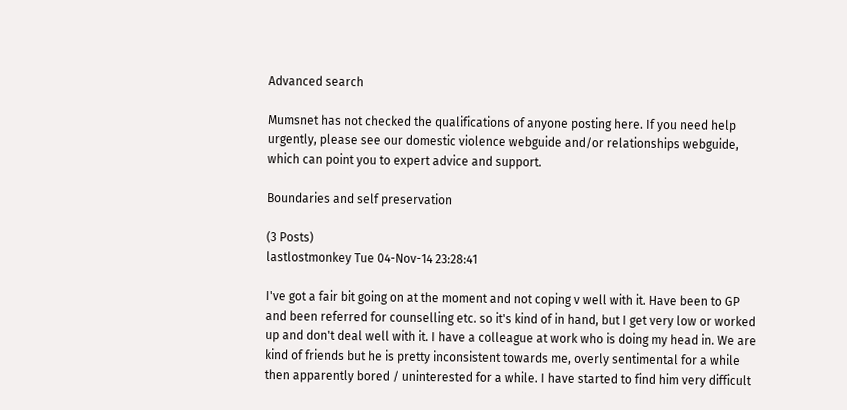Advanced search

Mumsnet has not checked the qualifications of anyone posting here. If you need help urgently, please see our domestic violence webguide and/or relationships webguide, which can point you to expert advice and support.

Boundaries and self preservation

(3 Posts)
lastlostmonkey Tue 04-Nov-14 23:28:41

I've got a fair bit going on at the moment and not coping v well with it. Have been to GP and been referred for counselling etc. so it's kind of in hand, but I get very low or worked up and don't deal well with it. I have a colleague at work who is doing my head in. We are kind of friends but he is pretty inconsistent towards me, overly sentimental for a while then apparently bored / uninterested for a while. I have started to find him very difficult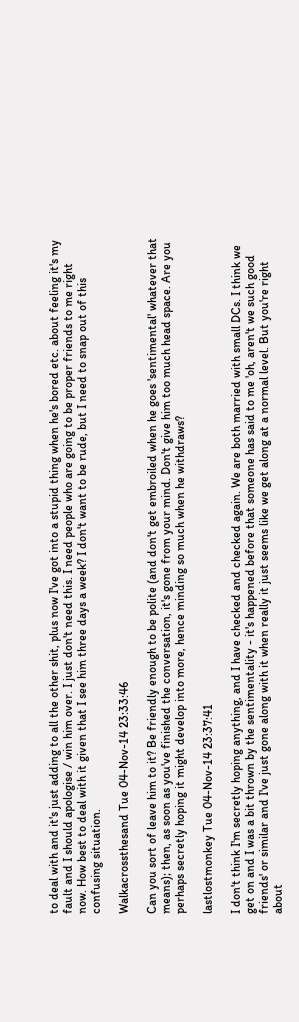to deal with and it's just adding to all the other shit, plus now I've got into a stupid thing when he's bored etc. about feeling it's my fault and I should apologise / win him over. I just don't need this. I need people who are going to be proper friends to me right now. How best to deal with it given that I see him three days a week? I don't want to be rude, but I need to snap out of this confusing situation.

Walkacrossthesand Tue 04-Nov-14 23:33:46

Can you sort of leave him to it? Be friendly enough to be polite (and don't get embroiled when he goes 'sentimental' whatever that means); then, as soon as you've finished the conversation, it's gone from your mind. Don't give him too much head space. Are you perhaps secretly hoping it might develop into more, hence minding so much when he withdraws?

lastlostmonkey Tue 04-Nov-14 23:37:41

I don't think I'm secretly hoping anything, and I have checked and checked again. We are both married with small DCs. I think we get on and I was a bit thrown by the sentimentality - it's happened before that someone has said to me 'oh, aren't we such good friends' or similar and I've just gone along with it when really it just seems like we get along at a normal level. But you're right about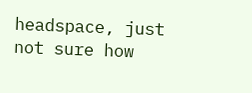headspace, just not sure how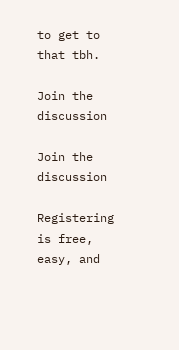to get to that tbh.

Join the discussion

Join the discussion

Registering is free, easy, and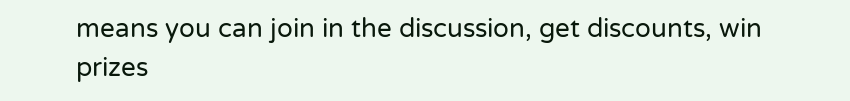means you can join in the discussion, get discounts, win prizes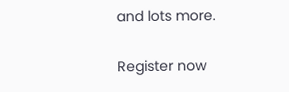and lots more.

Register now